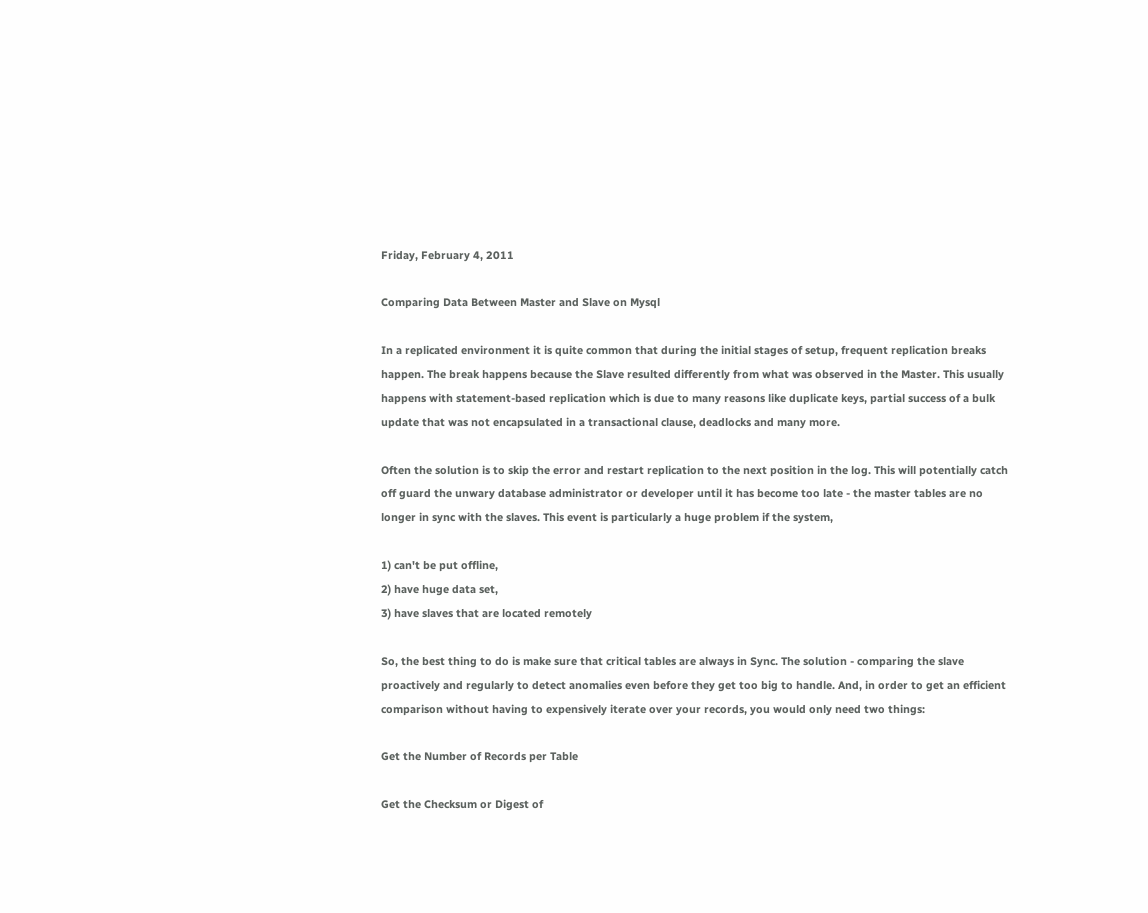Friday, February 4, 2011

Comparing Data Between Master and Slave on Mysql

In a replicated environment it is quite common that during the initial stages of setup, frequent replication breaks happen. The break happens because the Slave resulted differently from what was observed in the Master. This usually happens with statement-based replication which is due to many reasons like duplicate keys, partial success of a bulk update that was not encapsulated in a transactional clause, deadlocks and many more.

Often the solution is to skip the error and restart replication to the next position in the log. This will potentially catch off guard the unwary database administrator or developer until it has become too late - the master tables are no longer in sync with the slaves. This event is particularly a huge problem if the system,

1) can't be put offline,
2) have huge data set,
3) have slaves that are located remotely

So, the best thing to do is make sure that critical tables are always in Sync. The solution - comparing the slave proactively and regularly to detect anomalies even before they get too big to handle. And, in order to get an efficient comparison without having to expensively iterate over your records, you would only need two things:

Get the Number of Records per Table

Get the Checksum or Digest of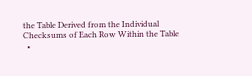the Table Derived from the Individual Checksums of Each Row Within the Table
  •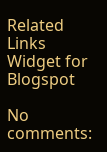Related Links Widget for Blogspot

No comments: